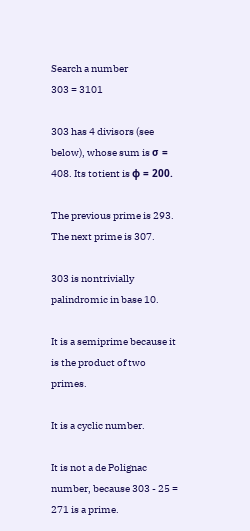Search a number
303 = 3101

303 has 4 divisors (see below), whose sum is σ = 408. Its totient is φ = 200.

The previous prime is 293. The next prime is 307.

303 is nontrivially palindromic in base 10.

It is a semiprime because it is the product of two primes.

It is a cyclic number.

It is not a de Polignac number, because 303 - 25 = 271 is a prime.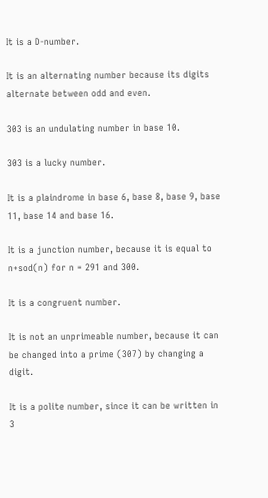It is a D-number.

It is an alternating number because its digits alternate between odd and even.

303 is an undulating number in base 10.

303 is a lucky number.

It is a plaindrome in base 6, base 8, base 9, base 11, base 14 and base 16.

It is a junction number, because it is equal to n+sod(n) for n = 291 and 300.

It is a congruent number.

It is not an unprimeable number, because it can be changed into a prime (307) by changing a digit.

It is a polite number, since it can be written in 3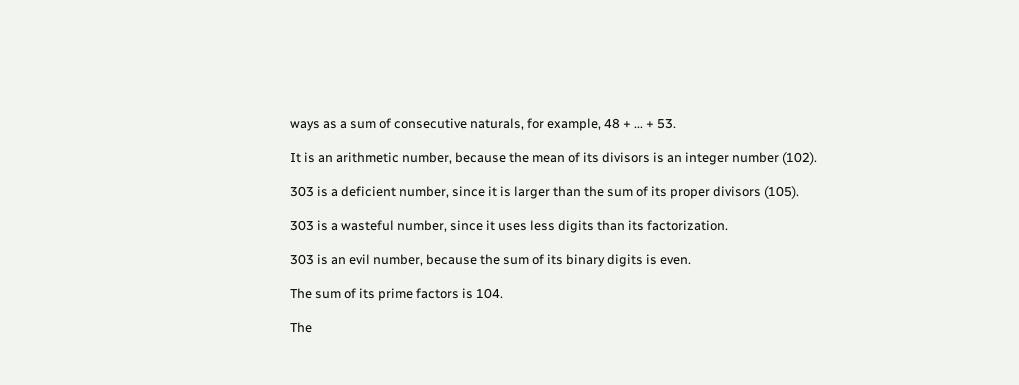ways as a sum of consecutive naturals, for example, 48 + ... + 53.

It is an arithmetic number, because the mean of its divisors is an integer number (102).

303 is a deficient number, since it is larger than the sum of its proper divisors (105).

303 is a wasteful number, since it uses less digits than its factorization.

303 is an evil number, because the sum of its binary digits is even.

The sum of its prime factors is 104.

The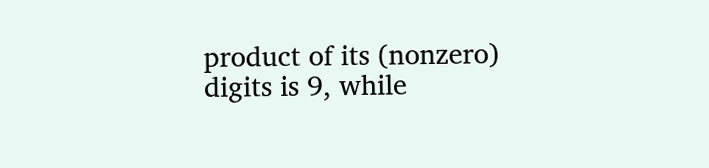product of its (nonzero) digits is 9, while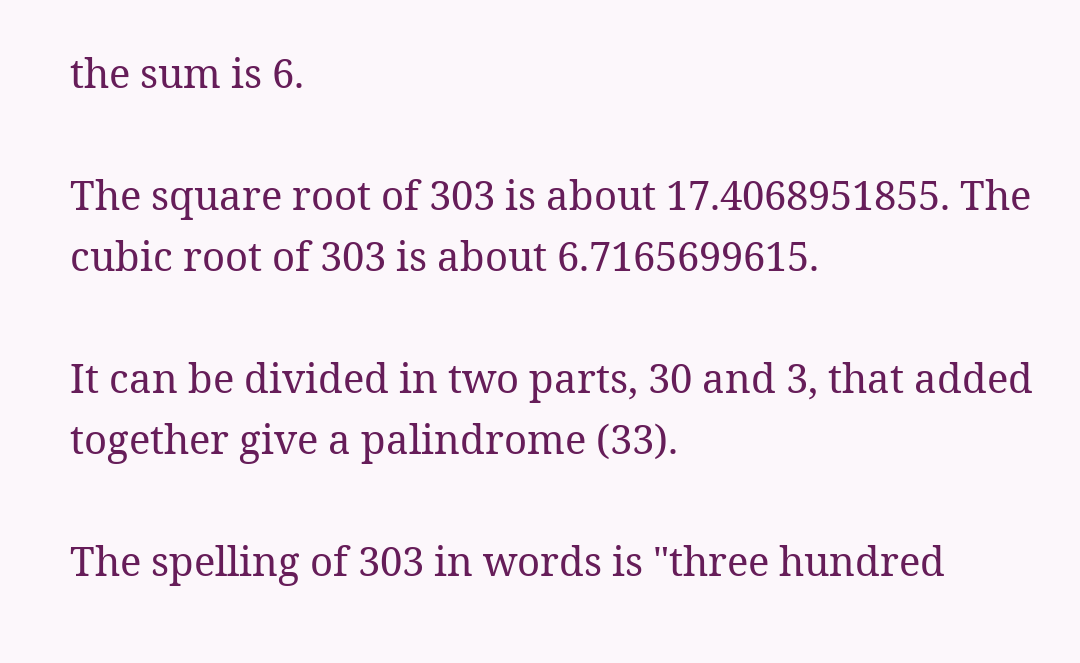the sum is 6.

The square root of 303 is about 17.4068951855. The cubic root of 303 is about 6.7165699615.

It can be divided in two parts, 30 and 3, that added together give a palindrome (33).

The spelling of 303 in words is "three hundred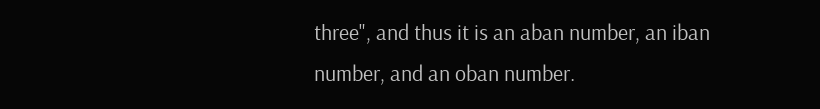three", and thus it is an aban number, an iban number, and an oban number.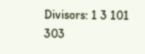Divisors: 1 3 101 303